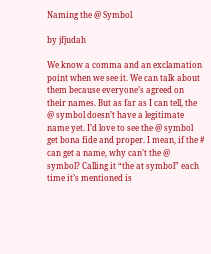Naming the @ Symbol

by jfjudah

We know a comma and an exclamation point when we see it. We can talk about them because everyone’s agreed on their names. But as far as I can tell, the @ symbol doesn’t have a legitimate name yet. I’d love to see the @ symbol get bona fide and proper. I mean, if the # can get a name, why can’t the @ symbol? Calling it “the at symbol” each time it’s mentioned is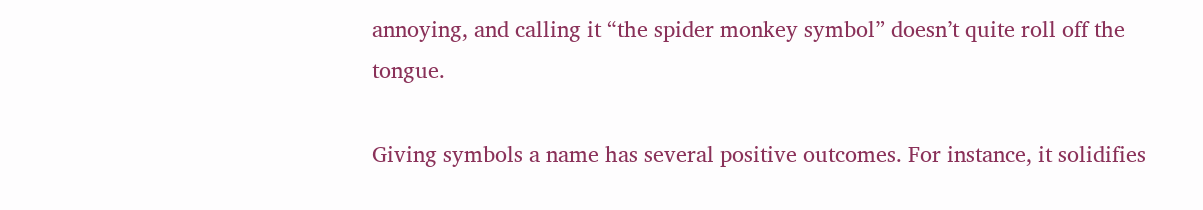annoying, and calling it “the spider monkey symbol” doesn’t quite roll off the tongue.

Giving symbols a name has several positive outcomes. For instance, it solidifies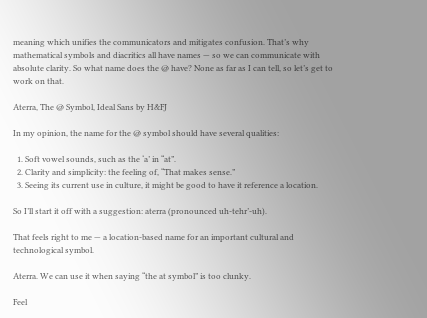meaning which unifies the communicators and mitigates confusion. That’s why mathematical symbols and diacritics all have names — so we can communicate with absolute clarity. So what name does the @ have? None as far as I can tell, so let’s get to work on that.

Aterra, The @ Symbol, Ideal Sans by H&FJ

In my opinion, the name for the @ symbol should have several qualities:

  1. Soft vowel sounds, such as the ‘a’ in “at”.
  2. Clarity and simplicity: the feeling of, “That makes sense.”
  3. Seeing its current use in culture, it might be good to have it reference a location.

So I’ll start it off with a suggestion: aterra (pronounced uh-tehr’-uh).

That feels right to me — a location-based name for an important cultural and technological symbol.

Aterra. We can use it when saying “the at symbol” is too clunky.

Feel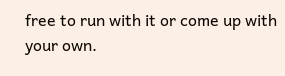free to run with it or come up with your own.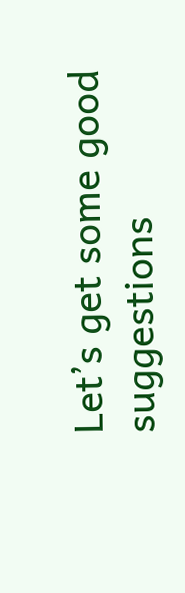Let’s get some good suggestions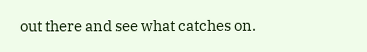out there and see what catches on.